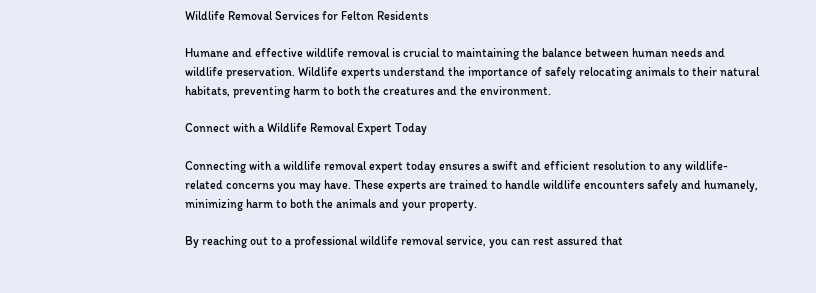Wildlife Removal Services for Felton Residents

Humane and effective wildlife removal is crucial to maintaining the balance between human needs and wildlife preservation. Wildlife experts understand the importance of safely relocating animals to their natural habitats, preventing harm to both the creatures and the environment.

Connect with a Wildlife Removal Expert Today

Connecting with a wildlife removal expert today ensures a swift and efficient resolution to any wildlife-related concerns you may have. These experts are trained to handle wildlife encounters safely and humanely, minimizing harm to both the animals and your property.

By reaching out to a professional wildlife removal service, you can rest assured that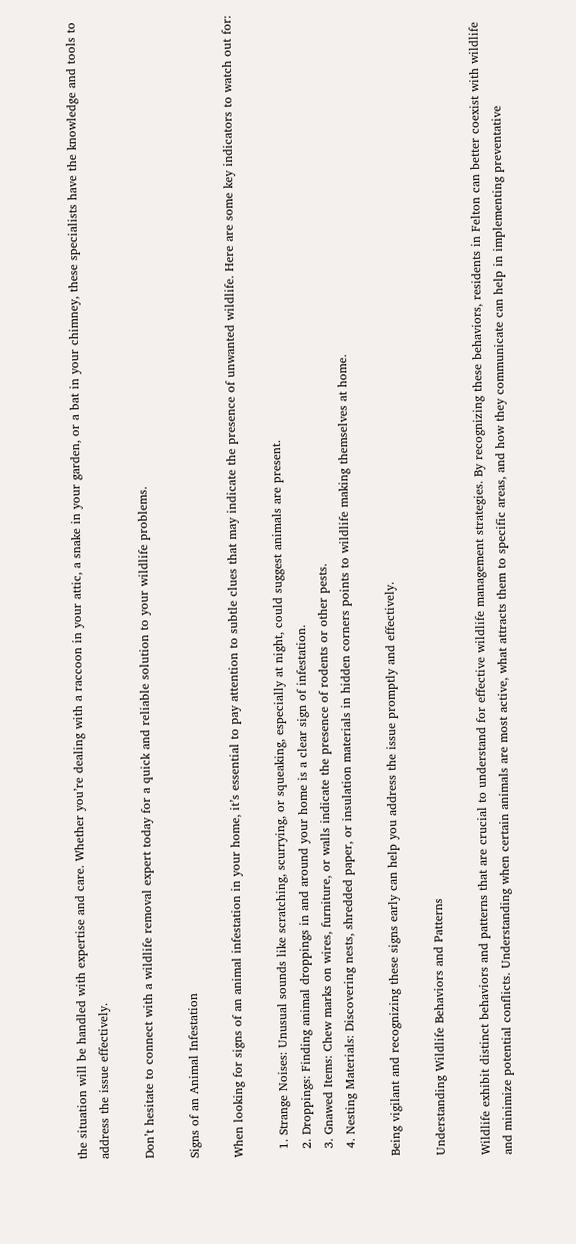the situation will be handled with expertise and care. Whether you’re dealing with a raccoon in your attic, a snake in your garden, or a bat in your chimney, these specialists have the knowledge and tools to address the issue effectively.

Don’t hesitate to connect with a wildlife removal expert today for a quick and reliable solution to your wildlife problems.

Signs of an Animal Infestation

When looking for signs of an animal infestation in your home, it’s essential to pay attention to subtle clues that may indicate the presence of unwanted wildlife. Here are some key indicators to watch out for:

  1. Strange Noises: Unusual sounds like scratching, scurrying, or squeaking, especially at night, could suggest animals are present.
  2. Droppings: Finding animal droppings in and around your home is a clear sign of infestation.
  3. Gnawed Items: Chew marks on wires, furniture, or walls indicate the presence of rodents or other pests.
  4. Nesting Materials: Discovering nests, shredded paper, or insulation materials in hidden corners points to wildlife making themselves at home.

Being vigilant and recognizing these signs early can help you address the issue promptly and effectively.

Understanding Wildlife Behaviors and Patterns

Wildlife exhibit distinct behaviors and patterns that are crucial to understand for effective wildlife management strategies. By recognizing these behaviors, residents in Felton can better coexist with wildlife and minimize potential conflicts. Understanding when certain animals are most active, what attracts them to specific areas, and how they communicate can help in implementing preventative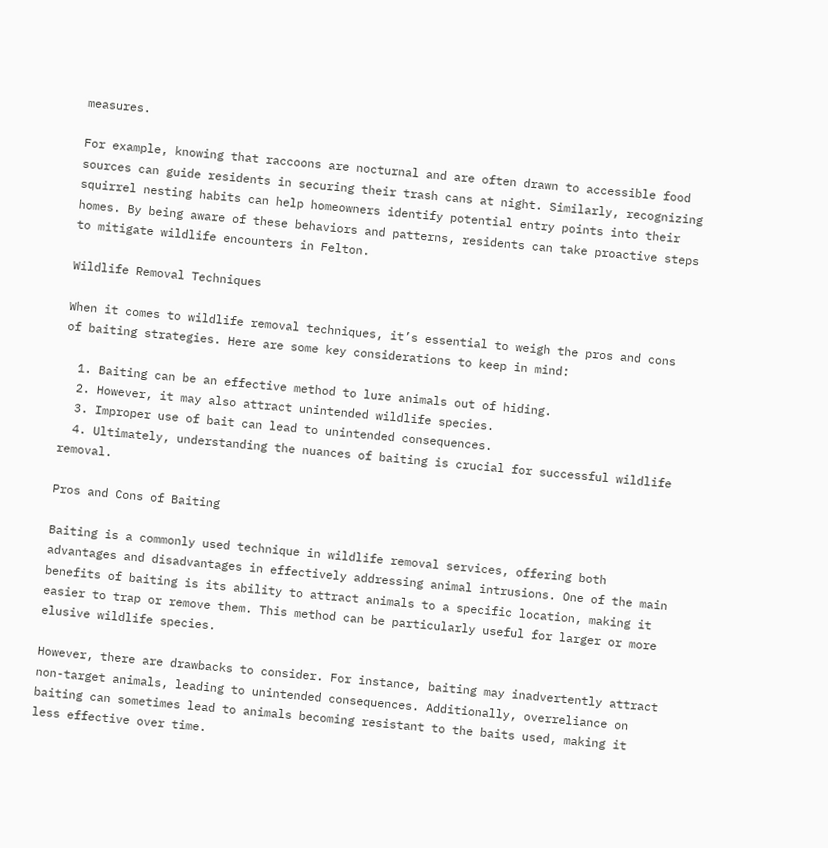measures.

For example, knowing that raccoons are nocturnal and are often drawn to accessible food sources can guide residents in securing their trash cans at night. Similarly, recognizing squirrel nesting habits can help homeowners identify potential entry points into their homes. By being aware of these behaviors and patterns, residents can take proactive steps to mitigate wildlife encounters in Felton.

Wildlife Removal Techniques

When it comes to wildlife removal techniques, it’s essential to weigh the pros and cons of baiting strategies. Here are some key considerations to keep in mind:

  1. Baiting can be an effective method to lure animals out of hiding.
  2. However, it may also attract unintended wildlife species.
  3. Improper use of bait can lead to unintended consequences.
  4. Ultimately, understanding the nuances of baiting is crucial for successful wildlife removal.

Pros and Cons of Baiting

Baiting is a commonly used technique in wildlife removal services, offering both advantages and disadvantages in effectively addressing animal intrusions. One of the main benefits of baiting is its ability to attract animals to a specific location, making it easier to trap or remove them. This method can be particularly useful for larger or more elusive wildlife species.

However, there are drawbacks to consider. For instance, baiting may inadvertently attract non-target animals, leading to unintended consequences. Additionally, overreliance on baiting can sometimes lead to animals becoming resistant to the baits used, making it less effective over time.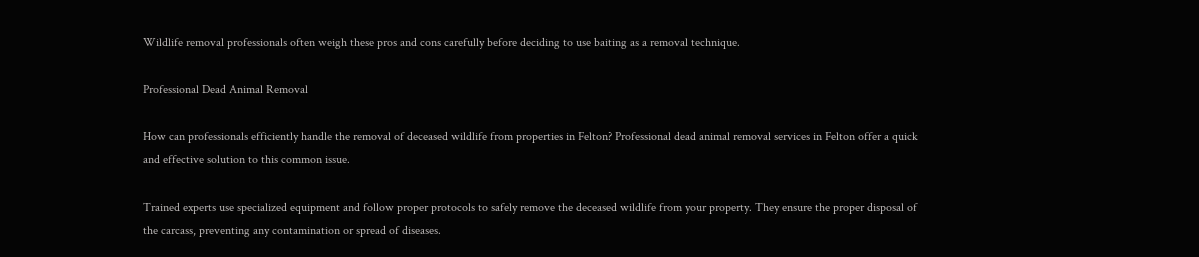Wildlife removal professionals often weigh these pros and cons carefully before deciding to use baiting as a removal technique.

Professional Dead Animal Removal

How can professionals efficiently handle the removal of deceased wildlife from properties in Felton? Professional dead animal removal services in Felton offer a quick and effective solution to this common issue.

Trained experts use specialized equipment and follow proper protocols to safely remove the deceased wildlife from your property. They ensure the proper disposal of the carcass, preventing any contamination or spread of diseases.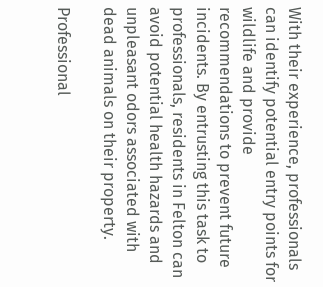With their experience, professionals can identify potential entry points for wildlife and provide recommendations to prevent future incidents. By entrusting this task to professionals, residents in Felton can avoid potential health hazards and unpleasant odors associated with dead animals on their property.

Professional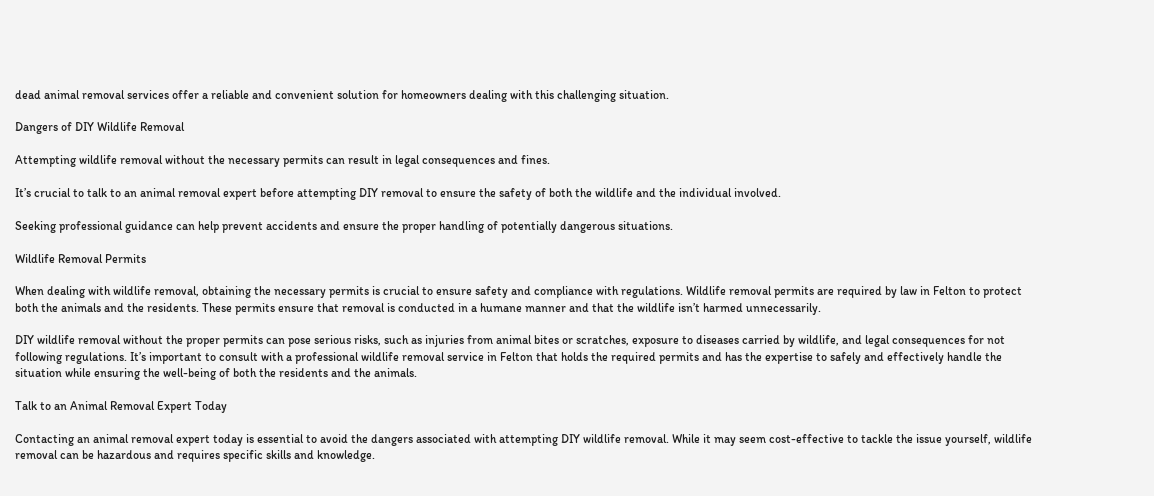dead animal removal services offer a reliable and convenient solution for homeowners dealing with this challenging situation.

Dangers of DIY Wildlife Removal

Attempting wildlife removal without the necessary permits can result in legal consequences and fines.

It’s crucial to talk to an animal removal expert before attempting DIY removal to ensure the safety of both the wildlife and the individual involved.

Seeking professional guidance can help prevent accidents and ensure the proper handling of potentially dangerous situations.

Wildlife Removal Permits

When dealing with wildlife removal, obtaining the necessary permits is crucial to ensure safety and compliance with regulations. Wildlife removal permits are required by law in Felton to protect both the animals and the residents. These permits ensure that removal is conducted in a humane manner and that the wildlife isn’t harmed unnecessarily.

DIY wildlife removal without the proper permits can pose serious risks, such as injuries from animal bites or scratches, exposure to diseases carried by wildlife, and legal consequences for not following regulations. It’s important to consult with a professional wildlife removal service in Felton that holds the required permits and has the expertise to safely and effectively handle the situation while ensuring the well-being of both the residents and the animals.

Talk to an Animal Removal Expert Today

Contacting an animal removal expert today is essential to avoid the dangers associated with attempting DIY wildlife removal. While it may seem cost-effective to tackle the issue yourself, wildlife removal can be hazardous and requires specific skills and knowledge.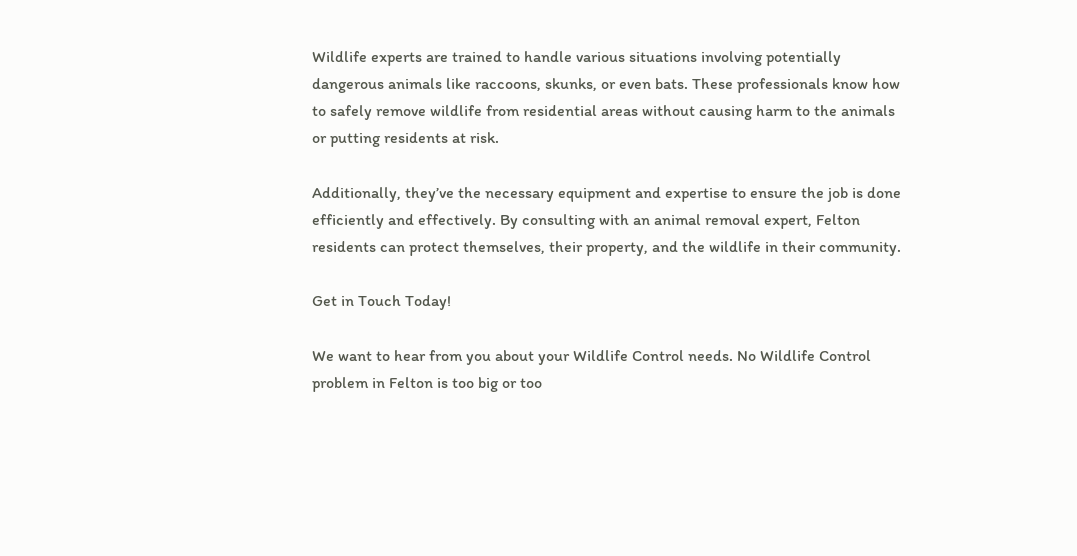Wildlife experts are trained to handle various situations involving potentially dangerous animals like raccoons, skunks, or even bats. These professionals know how to safely remove wildlife from residential areas without causing harm to the animals or putting residents at risk.

Additionally, they’ve the necessary equipment and expertise to ensure the job is done efficiently and effectively. By consulting with an animal removal expert, Felton residents can protect themselves, their property, and the wildlife in their community.

Get in Touch Today!

We want to hear from you about your Wildlife Control needs. No Wildlife Control problem in Felton is too big or too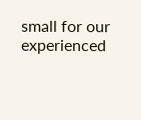small for our experienced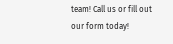team! Call us or fill out our form today!